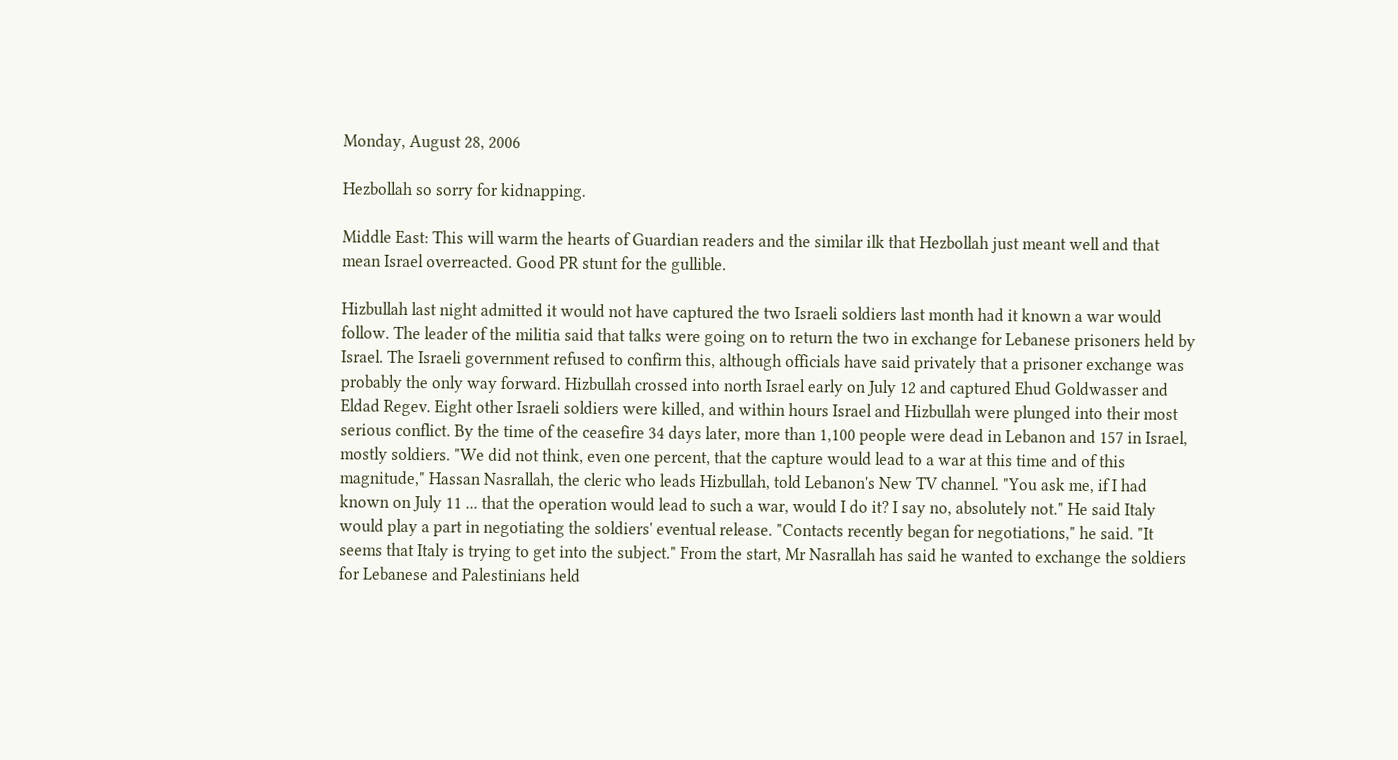Monday, August 28, 2006

Hezbollah so sorry for kidnapping.

Middle East: This will warm the hearts of Guardian readers and the similar ilk that Hezbollah just meant well and that mean Israel overreacted. Good PR stunt for the gullible.

Hizbullah last night admitted it would not have captured the two Israeli soldiers last month had it known a war would follow. The leader of the militia said that talks were going on to return the two in exchange for Lebanese prisoners held by Israel. The Israeli government refused to confirm this, although officials have said privately that a prisoner exchange was probably the only way forward. Hizbullah crossed into north Israel early on July 12 and captured Ehud Goldwasser and Eldad Regev. Eight other Israeli soldiers were killed, and within hours Israel and Hizbullah were plunged into their most serious conflict. By the time of the ceasefire 34 days later, more than 1,100 people were dead in Lebanon and 157 in Israel, mostly soldiers. "We did not think, even one percent, that the capture would lead to a war at this time and of this magnitude," Hassan Nasrallah, the cleric who leads Hizbullah, told Lebanon's New TV channel. "You ask me, if I had known on July 11 ... that the operation would lead to such a war, would I do it? I say no, absolutely not." He said Italy would play a part in negotiating the soldiers' eventual release. "Contacts recently began for negotiations," he said. "It seems that Italy is trying to get into the subject." From the start, Mr Nasrallah has said he wanted to exchange the soldiers for Lebanese and Palestinians held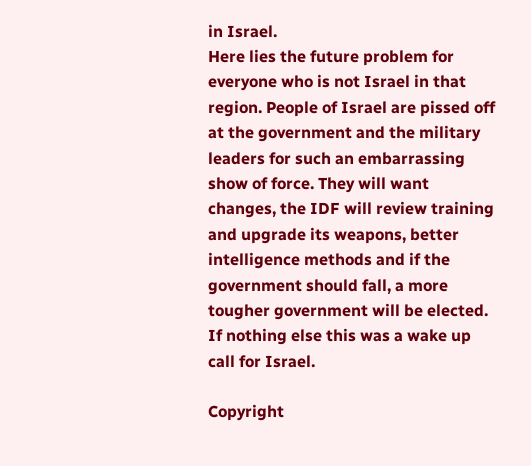in Israel.
Here lies the future problem for everyone who is not Israel in that region. People of Israel are pissed off at the government and the military leaders for such an embarrassing show of force. They will want changes, the IDF will review training and upgrade its weapons, better intelligence methods and if the government should fall, a more tougher government will be elected. If nothing else this was a wake up call for Israel.

Copyright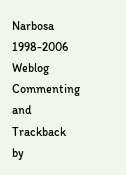Narbosa 1998-2006
Weblog Commenting and Trackback by